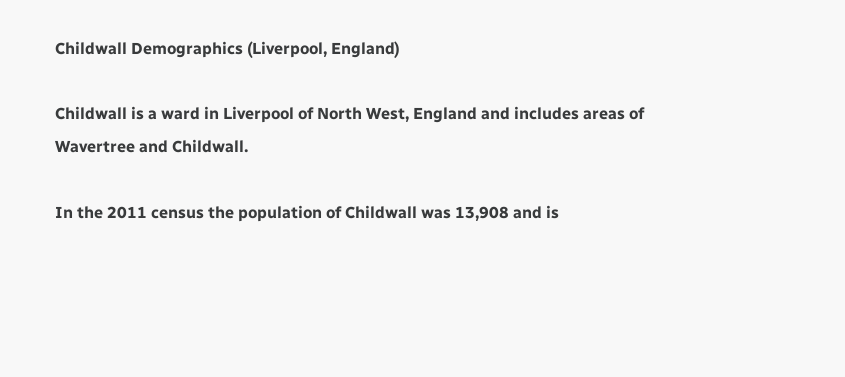Childwall Demographics (Liverpool, England)

Childwall is a ward in Liverpool of North West, England and includes areas of Wavertree and Childwall.

In the 2011 census the population of Childwall was 13,908 and is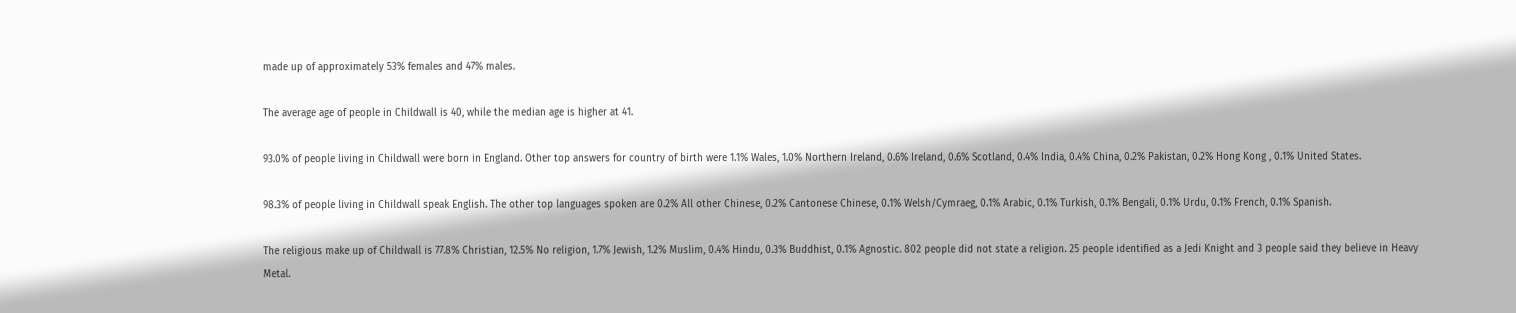made up of approximately 53% females and 47% males.

The average age of people in Childwall is 40, while the median age is higher at 41.

93.0% of people living in Childwall were born in England. Other top answers for country of birth were 1.1% Wales, 1.0% Northern Ireland, 0.6% Ireland, 0.6% Scotland, 0.4% India, 0.4% China, 0.2% Pakistan, 0.2% Hong Kong , 0.1% United States.

98.3% of people living in Childwall speak English. The other top languages spoken are 0.2% All other Chinese, 0.2% Cantonese Chinese, 0.1% Welsh/Cymraeg, 0.1% Arabic, 0.1% Turkish, 0.1% Bengali, 0.1% Urdu, 0.1% French, 0.1% Spanish.

The religious make up of Childwall is 77.8% Christian, 12.5% No religion, 1.7% Jewish, 1.2% Muslim, 0.4% Hindu, 0.3% Buddhist, 0.1% Agnostic. 802 people did not state a religion. 25 people identified as a Jedi Knight and 3 people said they believe in Heavy Metal.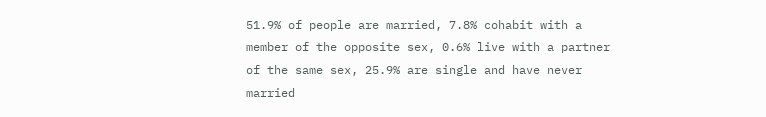51.9% of people are married, 7.8% cohabit with a member of the opposite sex, 0.6% live with a partner of the same sex, 25.9% are single and have never married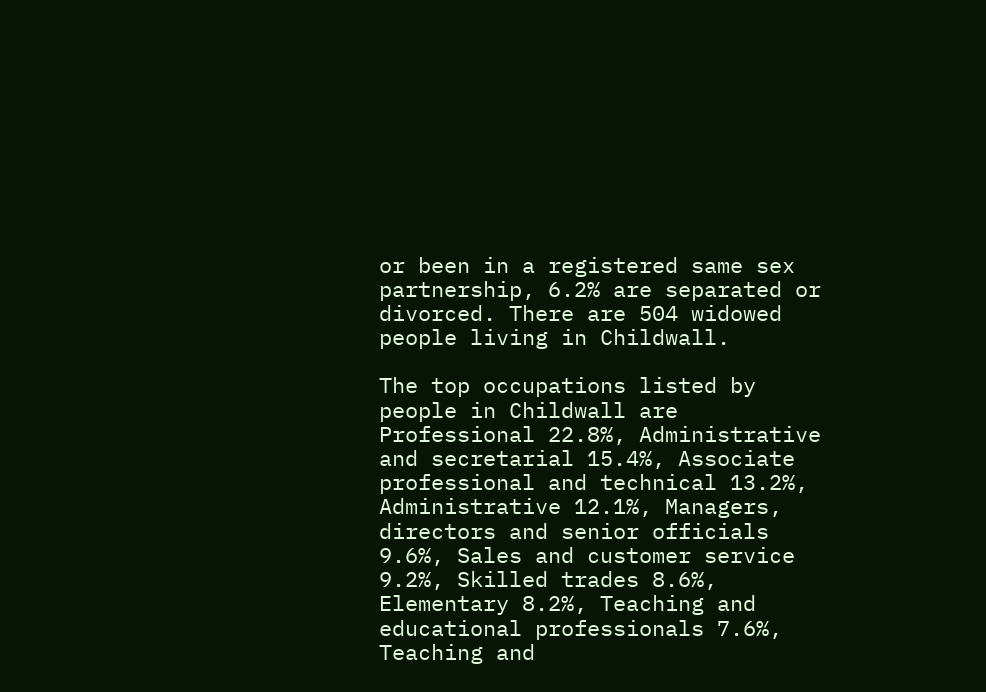or been in a registered same sex partnership, 6.2% are separated or divorced. There are 504 widowed people living in Childwall.

The top occupations listed by people in Childwall are Professional 22.8%, Administrative and secretarial 15.4%, Associate professional and technical 13.2%, Administrative 12.1%, Managers, directors and senior officials 9.6%, Sales and customer service 9.2%, Skilled trades 8.6%, Elementary 8.2%, Teaching and educational professionals 7.6%, Teaching and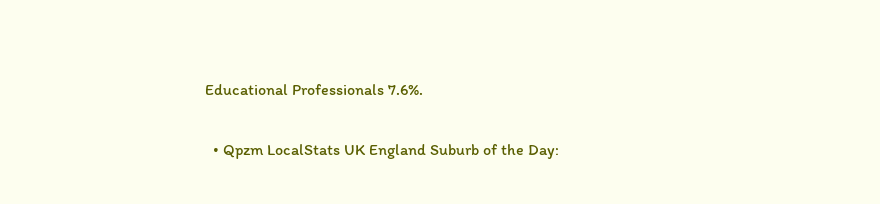Educational Professionals 7.6%.

  • Qpzm LocalStats UK England Suburb of the Day: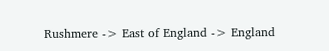Rushmere -> East of England -> England